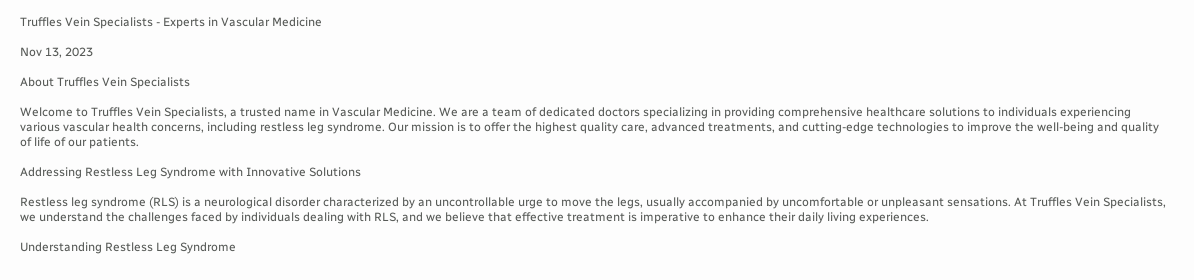Truffles Vein Specialists - Experts in Vascular Medicine

Nov 13, 2023

About Truffles Vein Specialists

Welcome to Truffles Vein Specialists, a trusted name in Vascular Medicine. We are a team of dedicated doctors specializing in providing comprehensive healthcare solutions to individuals experiencing various vascular health concerns, including restless leg syndrome. Our mission is to offer the highest quality care, advanced treatments, and cutting-edge technologies to improve the well-being and quality of life of our patients.

Addressing Restless Leg Syndrome with Innovative Solutions

Restless leg syndrome (RLS) is a neurological disorder characterized by an uncontrollable urge to move the legs, usually accompanied by uncomfortable or unpleasant sensations. At Truffles Vein Specialists, we understand the challenges faced by individuals dealing with RLS, and we believe that effective treatment is imperative to enhance their daily living experiences.

Understanding Restless Leg Syndrome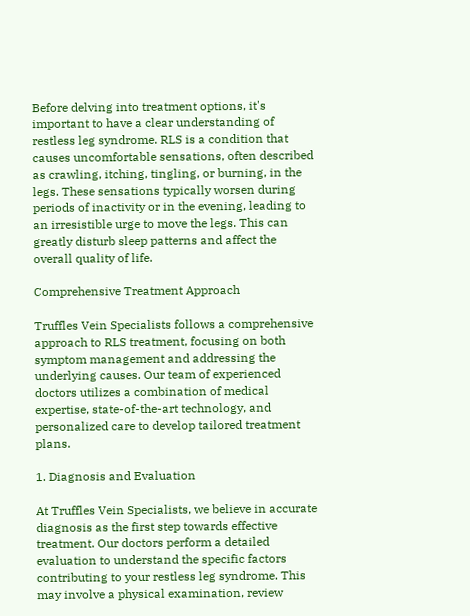Before delving into treatment options, it's important to have a clear understanding of restless leg syndrome. RLS is a condition that causes uncomfortable sensations, often described as crawling, itching, tingling, or burning, in the legs. These sensations typically worsen during periods of inactivity or in the evening, leading to an irresistible urge to move the legs. This can greatly disturb sleep patterns and affect the overall quality of life.

Comprehensive Treatment Approach

Truffles Vein Specialists follows a comprehensive approach to RLS treatment, focusing on both symptom management and addressing the underlying causes. Our team of experienced doctors utilizes a combination of medical expertise, state-of-the-art technology, and personalized care to develop tailored treatment plans.

1. Diagnosis and Evaluation

At Truffles Vein Specialists, we believe in accurate diagnosis as the first step towards effective treatment. Our doctors perform a detailed evaluation to understand the specific factors contributing to your restless leg syndrome. This may involve a physical examination, review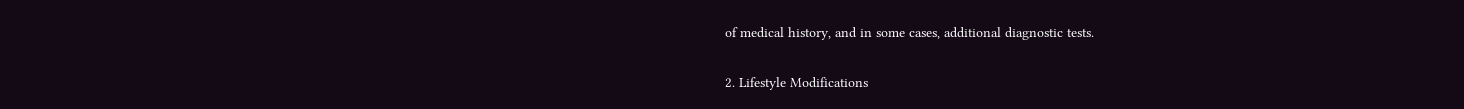of medical history, and in some cases, additional diagnostic tests.

2. Lifestyle Modifications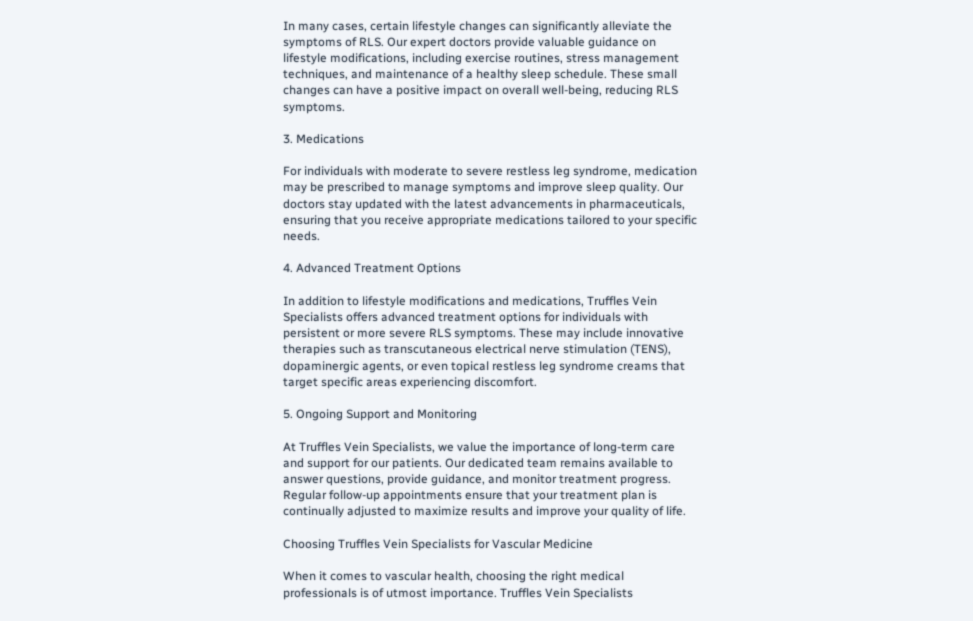In many cases, certain lifestyle changes can significantly alleviate the symptoms of RLS. Our expert doctors provide valuable guidance on lifestyle modifications, including exercise routines, stress management techniques, and maintenance of a healthy sleep schedule. These small changes can have a positive impact on overall well-being, reducing RLS symptoms.

3. Medications

For individuals with moderate to severe restless leg syndrome, medication may be prescribed to manage symptoms and improve sleep quality. Our doctors stay updated with the latest advancements in pharmaceuticals, ensuring that you receive appropriate medications tailored to your specific needs.

4. Advanced Treatment Options

In addition to lifestyle modifications and medications, Truffles Vein Specialists offers advanced treatment options for individuals with persistent or more severe RLS symptoms. These may include innovative therapies such as transcutaneous electrical nerve stimulation (TENS), dopaminergic agents, or even topical restless leg syndrome creams that target specific areas experiencing discomfort.

5. Ongoing Support and Monitoring

At Truffles Vein Specialists, we value the importance of long-term care and support for our patients. Our dedicated team remains available to answer questions, provide guidance, and monitor treatment progress. Regular follow-up appointments ensure that your treatment plan is continually adjusted to maximize results and improve your quality of life.

Choosing Truffles Vein Specialists for Vascular Medicine

When it comes to vascular health, choosing the right medical professionals is of utmost importance. Truffles Vein Specialists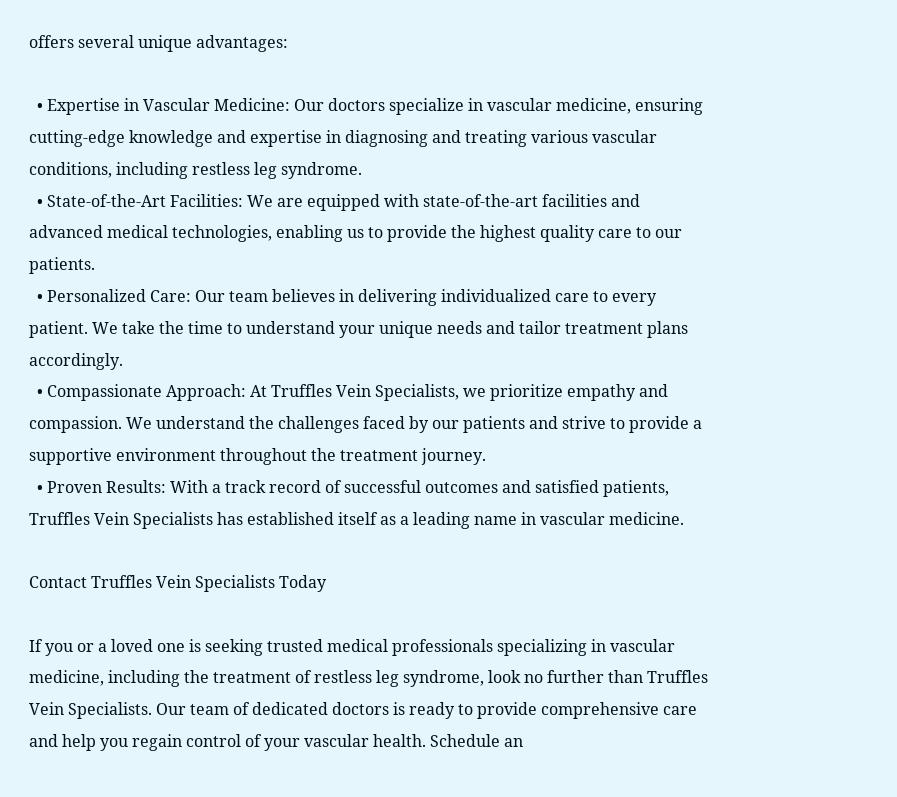offers several unique advantages:

  • Expertise in Vascular Medicine: Our doctors specialize in vascular medicine, ensuring cutting-edge knowledge and expertise in diagnosing and treating various vascular conditions, including restless leg syndrome.
  • State-of-the-Art Facilities: We are equipped with state-of-the-art facilities and advanced medical technologies, enabling us to provide the highest quality care to our patients.
  • Personalized Care: Our team believes in delivering individualized care to every patient. We take the time to understand your unique needs and tailor treatment plans accordingly.
  • Compassionate Approach: At Truffles Vein Specialists, we prioritize empathy and compassion. We understand the challenges faced by our patients and strive to provide a supportive environment throughout the treatment journey.
  • Proven Results: With a track record of successful outcomes and satisfied patients, Truffles Vein Specialists has established itself as a leading name in vascular medicine.

Contact Truffles Vein Specialists Today

If you or a loved one is seeking trusted medical professionals specializing in vascular medicine, including the treatment of restless leg syndrome, look no further than Truffles Vein Specialists. Our team of dedicated doctors is ready to provide comprehensive care and help you regain control of your vascular health. Schedule an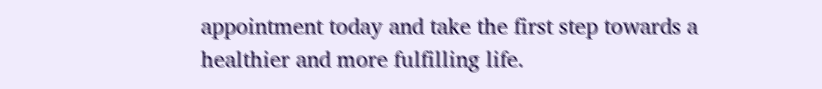appointment today and take the first step towards a healthier and more fulfilling life.